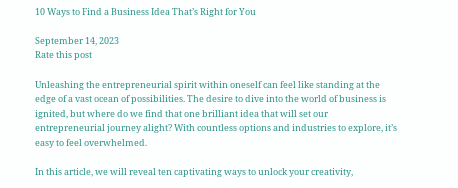10 Ways to Find a Business Idea That’s Right for You

September 14, 2023
Rate this post

Unleashing the entrepreneurial spirit within oneself can feel like standing at the edge of a vast ocean of possibilities. The desire to dive into the world of business is ignited, but where do we find that one brilliant idea that will set our entrepreneurial journey alight? With countless options and industries to explore, it’s easy to feel overwhelmed.

In this article, we will reveal ten captivating ways to unlock your creativity,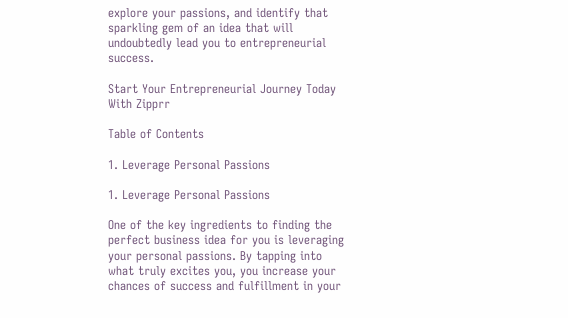explore your passions, and identify that sparkling gem of an idea that will undoubtedly lead you to entrepreneurial success.

Start Your Entrepreneurial Journey Today With Zipprr

Table of Contents

1. Leverage Personal Passions

1. Leverage Personal Passions

One of the key ingredients to finding the perfect business idea for you is leveraging your personal passions. By tapping into what truly excites you, you increase your chances of success and fulfillment in your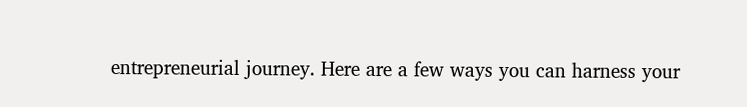entrepreneurial journey. Here are a few ways you can harness your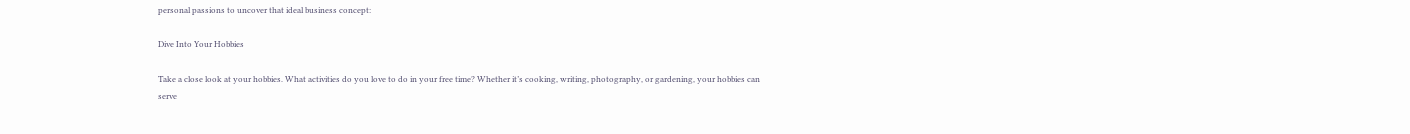personal passions to uncover that ideal business concept:

Dive Into Your Hobbies

Take a close look at your hobbies. What activities do you love to do in your free time? Whether it’s cooking, writing, photography, or gardening, your hobbies can serve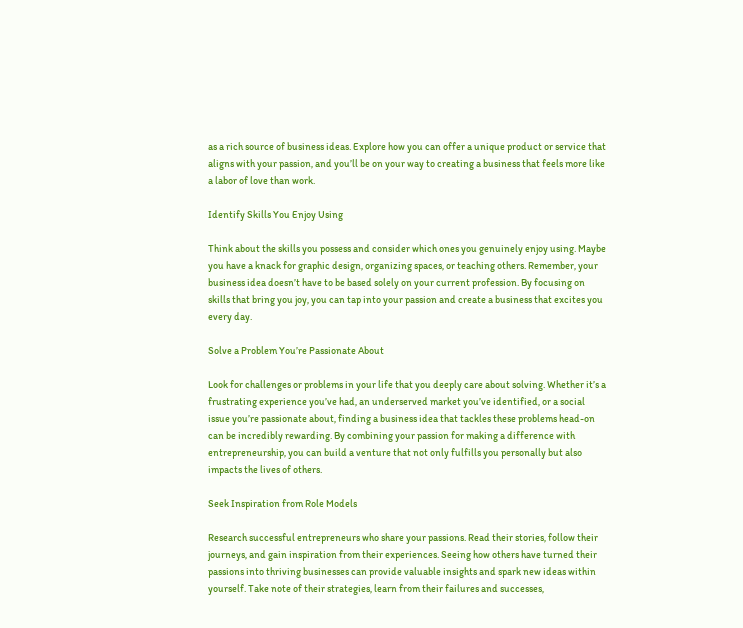as a rich source of business ideas. Explore how you can offer a unique product or service that aligns with your passion, and you’ll be on your way to creating a business that feels more like a labor of love than work.

Identify Skills You Enjoy Using

Think about the skills you possess and consider which ones you genuinely enjoy using. Maybe you have a knack for graphic design, organizing spaces, or teaching others. Remember, your business idea doesn’t have to be based solely on your current profession. By focusing on skills that bring you joy, you can tap into your passion and create a business that excites you every day.

Solve a Problem You’re Passionate About

Look for challenges or problems in your life that you deeply care about solving. Whether it’s a frustrating experience you’ve had, an underserved market you’ve identified, or a social issue you’re passionate about, finding a business idea that tackles these problems head-on can be incredibly rewarding. By combining your passion for making a difference with entrepreneurship, you can build a venture that not only fulfills you personally but also impacts the lives of others.

Seek Inspiration from Role Models

Research successful entrepreneurs who share your passions. Read their stories, follow their journeys, and gain inspiration from their experiences. Seeing how others have turned their passions into thriving businesses can provide valuable insights and spark new ideas within yourself. Take note of their strategies, learn from their failures and successes,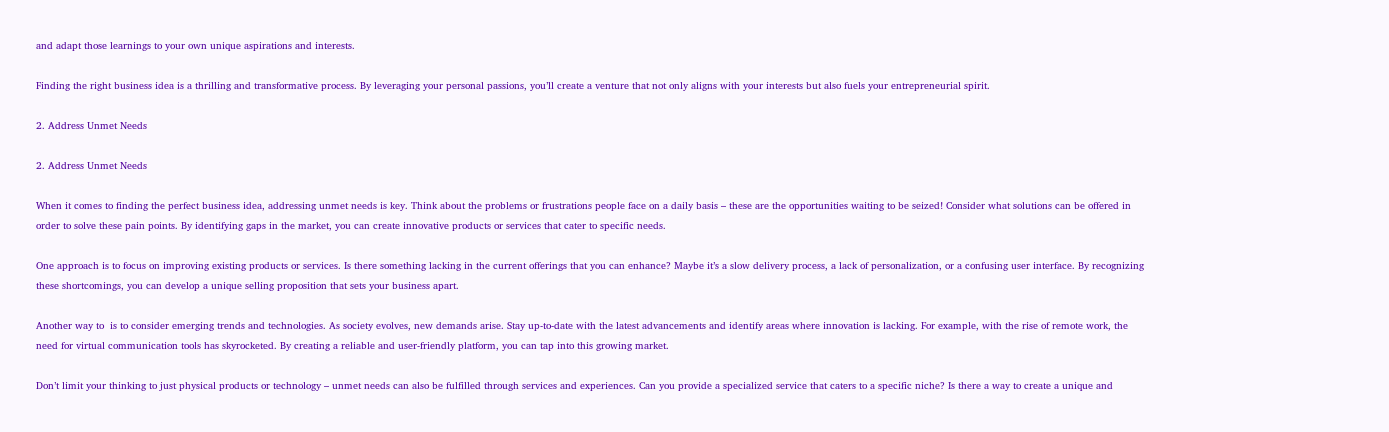and adapt those learnings to your own unique aspirations and interests.

Finding the right business idea is a thrilling and transformative process. By leveraging your personal passions, you’ll create a venture that not only aligns with your interests but also fuels your entrepreneurial spirit.

2. Address Unmet Needs

2. Address Unmet Needs

When it comes to finding the perfect business idea, addressing unmet needs is key. Think about the problems or frustrations people face on a daily basis – these are the opportunities waiting to be seized! Consider what solutions can be offered in order to solve these pain points. By identifying gaps in the market, you can create innovative products or services that cater to specific needs.

One approach is to focus on improving existing products or services. Is there something lacking in the current offerings that you can enhance? Maybe it’s a slow delivery process, a lack of personalization, or a confusing user interface. By recognizing these shortcomings, you can develop a unique selling proposition that sets your business apart.

Another way to  is to consider emerging trends and technologies. As society evolves, new demands arise. Stay up-to-date with the latest advancements and identify areas where innovation is lacking. For example, with the rise of remote work, the need for virtual communication tools has skyrocketed. By creating a reliable and user-friendly platform, you can tap into this growing market.

Don’t limit your thinking to just physical products or technology – unmet needs can also be fulfilled through services and experiences. Can you provide a specialized service that caters to a specific niche? Is there a way to create a unique and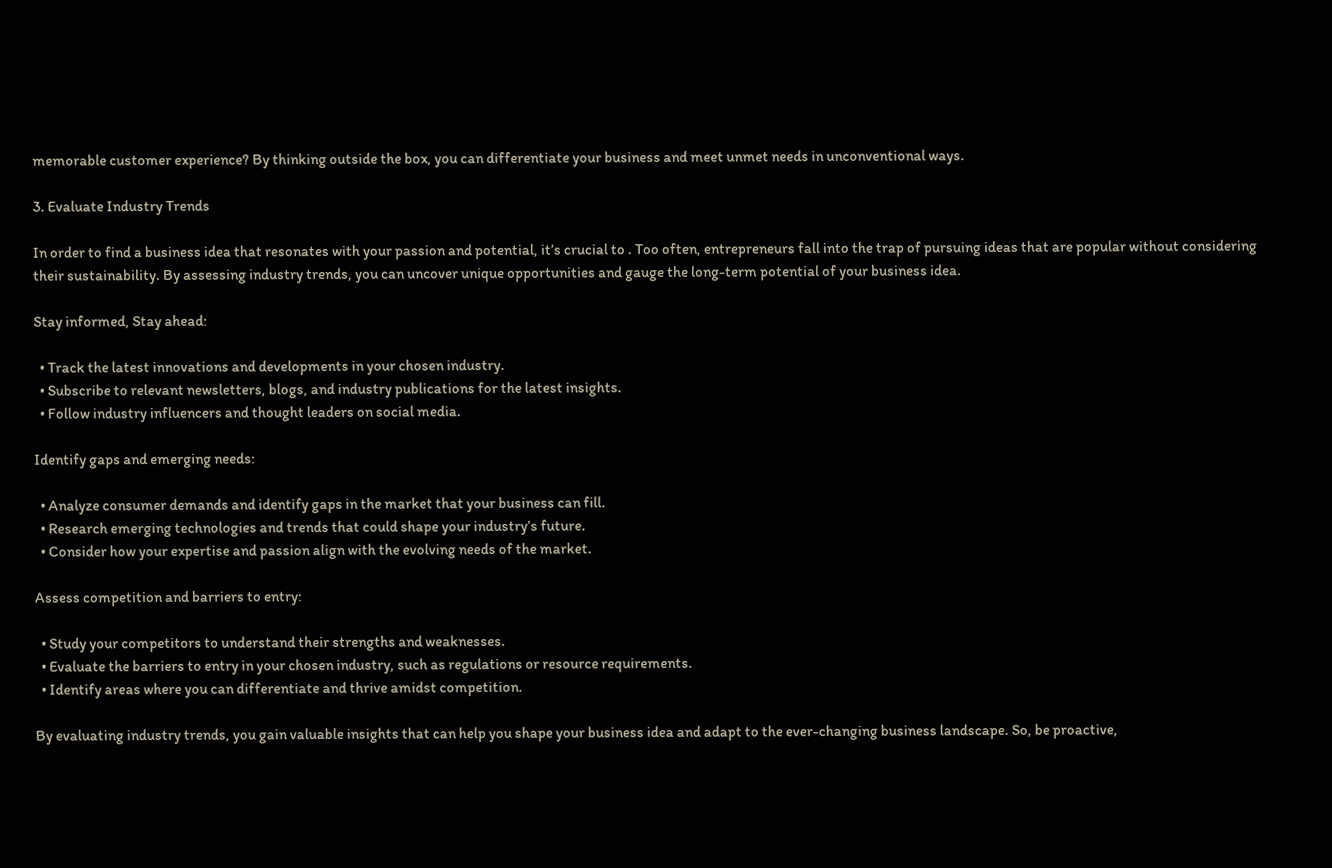memorable customer experience? By thinking outside the box, you can differentiate your business and meet unmet needs in unconventional ways.

3. Evaluate Industry Trends

In order to find a business idea that resonates with your passion and potential, it’s crucial to . Too often, entrepreneurs fall into the trap of pursuing ideas that are popular without considering their sustainability. By assessing industry trends, you can uncover unique opportunities and gauge the long-term potential of your business idea.

Stay informed, Stay ahead:

  • Track the latest innovations and developments in your chosen industry.
  • Subscribe to relevant newsletters, blogs, and industry publications for the latest insights.
  • Follow industry influencers and thought leaders on social media.

Identify gaps and emerging needs:

  • Analyze consumer demands and identify gaps in the market that your business can fill.
  • Research emerging technologies and trends that could shape your industry’s future.
  • Consider how your expertise and passion align with the evolving needs of the market.

Assess competition and barriers to entry:

  • Study your competitors to understand their strengths and weaknesses.
  • Evaluate the barriers to entry in your chosen industry, such as regulations or resource requirements.
  • Identify areas where you can differentiate and thrive amidst competition.

By evaluating industry trends, you gain valuable insights that can help you shape your business idea and adapt to the ever-changing business landscape. So, be proactive,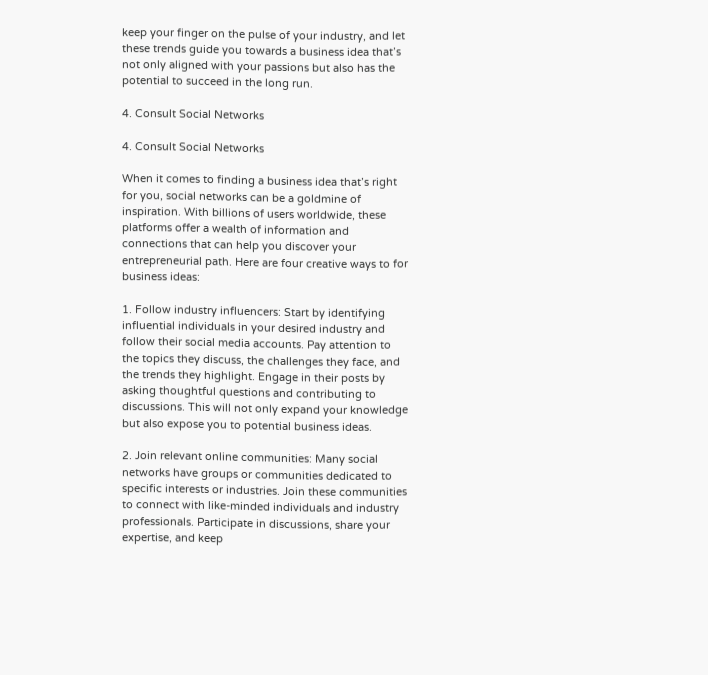keep your finger on the pulse of your industry, and let these trends guide you towards a business idea that’s not only aligned with your passions but also has the potential to succeed in the long run.

4. Consult Social Networks

4. Consult Social Networks

When it comes to finding a business idea that’s right for you, social networks can be a goldmine of inspiration. With billions of users worldwide, these platforms offer a wealth of information and connections that can help you discover your entrepreneurial path. Here are four creative ways to for business ideas:

1. Follow industry influencers: Start by identifying influential individuals in your desired industry and follow their social media accounts. Pay attention to the topics they discuss, the challenges they face, and the trends they highlight. Engage in their posts by asking thoughtful questions and contributing to discussions. This will not only expand your knowledge but also expose you to potential business ideas.

2. Join relevant online communities: Many social networks have groups or communities dedicated to specific interests or industries. Join these communities to connect with like-minded individuals and industry professionals. Participate in discussions, share your expertise, and keep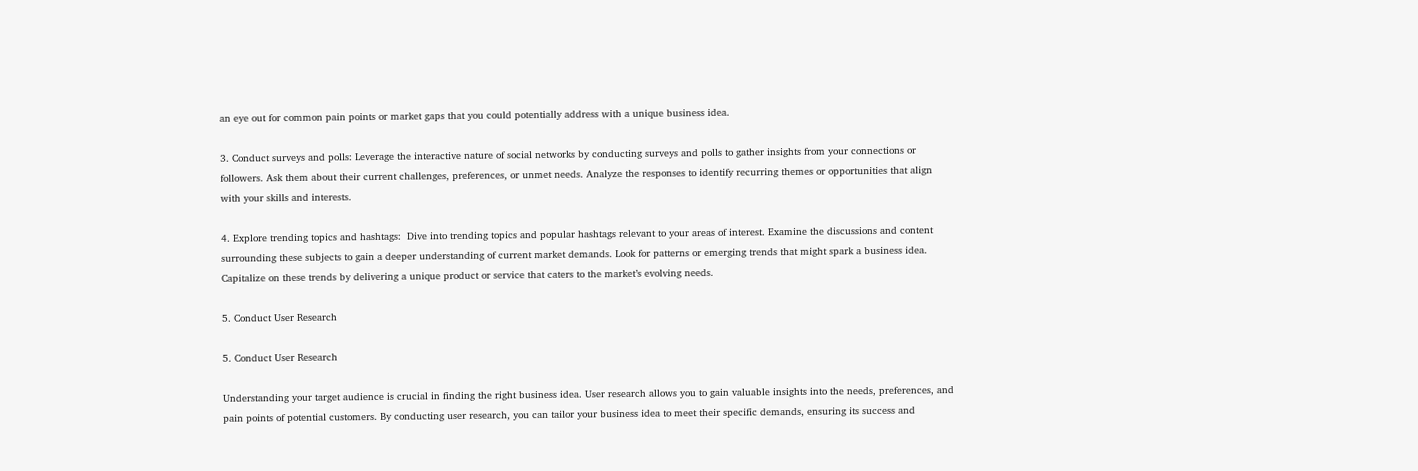an eye out for common pain points or market gaps that you could potentially address with a unique business idea.

3. Conduct surveys and polls: Leverage the interactive nature of social networks by conducting surveys and polls to gather insights from your connections or followers. Ask them about their current challenges, preferences, or unmet needs. Analyze the responses to identify recurring themes or opportunities that align with your skills and interests.

4. Explore trending topics and hashtags:  Dive into trending topics and popular hashtags relevant to your areas of interest. Examine the discussions and content surrounding these subjects to gain a deeper understanding of current market demands. Look for patterns or emerging trends that might spark a business idea. Capitalize on these trends by delivering a unique product or service that caters to the market’s evolving needs.

5. Conduct User Research

5. Conduct User Research

Understanding your target audience is crucial in finding the right business idea. User research allows you to gain valuable insights into the needs, preferences, and pain points of potential customers. By conducting user research, you can tailor your business idea to meet their specific demands, ensuring its success and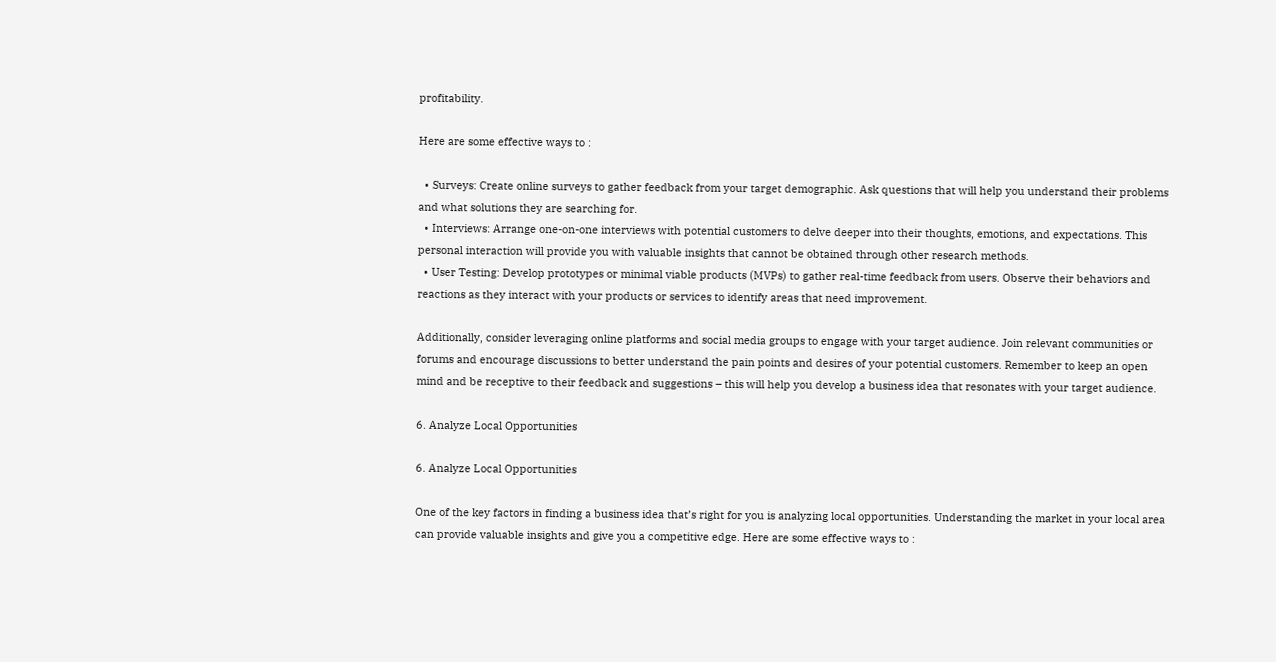profitability.

Here are some effective ways to :

  • Surveys: Create online surveys to gather feedback from your target demographic. Ask questions that will help you understand their problems and what solutions they are searching for.
  • Interviews: Arrange one-on-one interviews with potential customers to delve deeper into their thoughts, emotions, and expectations. This personal interaction will provide you with valuable insights that cannot be obtained through other research methods.
  • User Testing: Develop prototypes or minimal viable products (MVPs) to gather real-time feedback from users. Observe their behaviors and reactions as they interact with your products or services to identify areas that need improvement.

Additionally, consider leveraging online platforms and social media groups to engage with your target audience. Join relevant communities or forums and encourage discussions to better understand the pain points and desires of your potential customers. Remember to keep an open mind and be receptive to their feedback and suggestions – this will help you develop a business idea that resonates with your target audience.

6. Analyze Local Opportunities

6. Analyze Local Opportunities

One of the key factors in finding a business idea that’s right for you is analyzing local opportunities. Understanding the market in your local area can provide valuable insights and give you a competitive edge. Here are some effective ways to :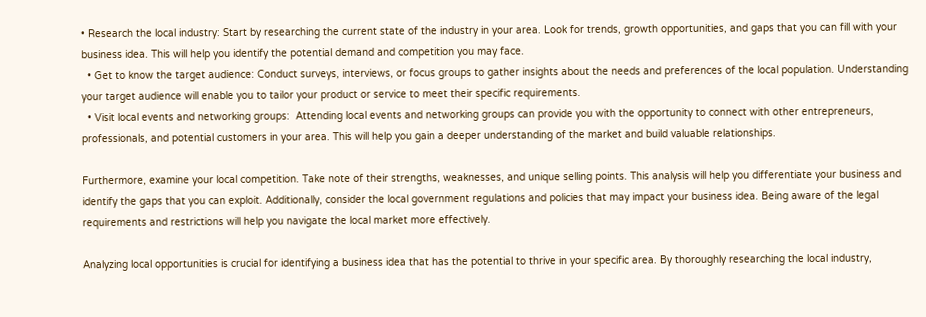• Research the local industry: Start by researching the current state of the industry in your area. Look for trends, growth opportunities, and gaps that you can fill with your business idea. This will help you identify the potential demand and competition you may face.
  • Get to know the target audience: Conduct surveys, interviews, or focus groups to gather insights about the needs and preferences of the local population. Understanding your target audience will enable you to tailor your product or service to meet their specific requirements.
  • Visit local events and networking groups:  Attending local events and networking groups can provide you with the opportunity to connect with other entrepreneurs, professionals, and potential customers in your area. This will help you gain a deeper understanding of the market and build valuable relationships.

Furthermore, examine your local competition. Take note of their strengths, weaknesses, and unique selling points. This analysis will help you differentiate your business and identify the gaps that you can exploit. Additionally, consider the local government regulations and policies that may impact your business idea. Being aware of the legal requirements and restrictions will help you navigate the local market more effectively.

Analyzing local opportunities is crucial for identifying a business idea that has the potential to thrive in your specific area. By thoroughly researching the local industry,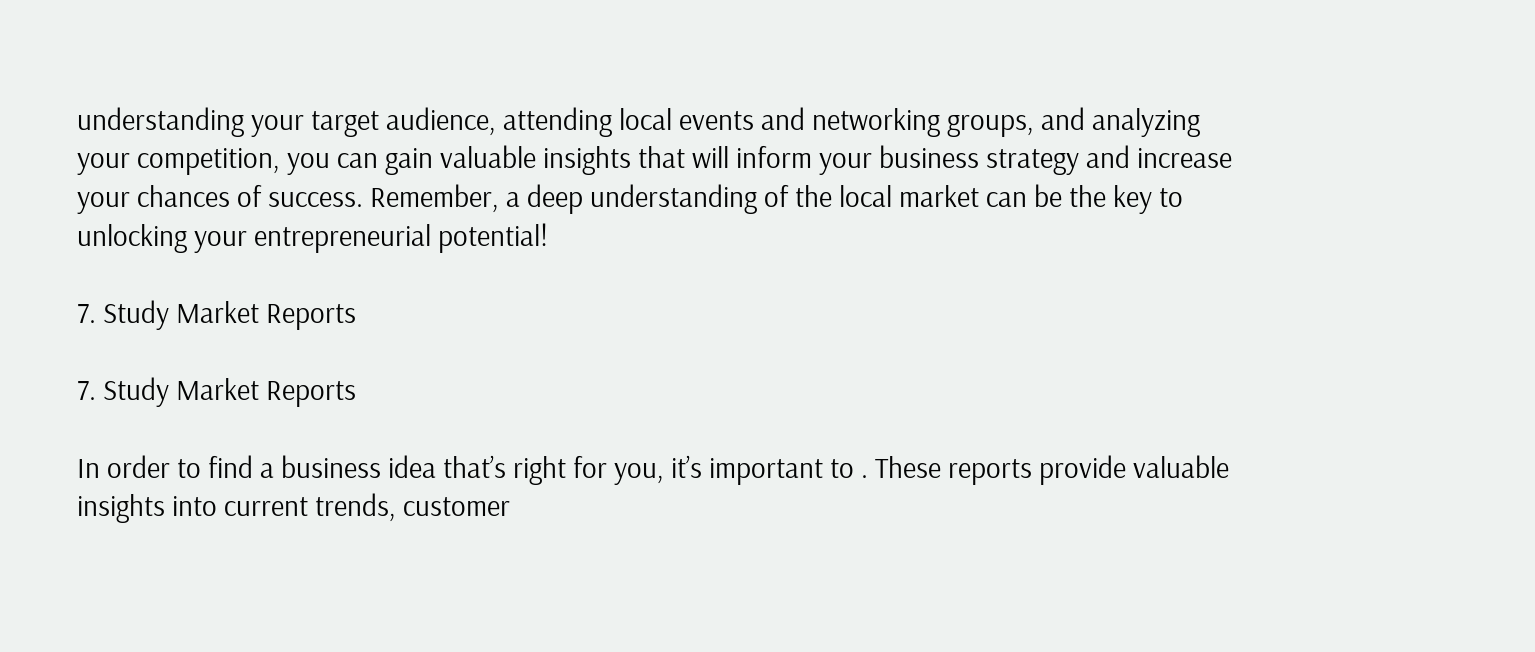understanding your target audience, attending local events and networking groups, and analyzing your competition, you can gain valuable insights that will inform your business strategy and increase your chances of success. Remember, a deep understanding of the local market can be the key to unlocking your entrepreneurial potential!

7. Study Market Reports

7. Study Market Reports

In order to find a business idea that’s right for you, it’s important to . These reports provide valuable insights into current trends, customer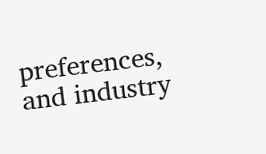preferences, and industry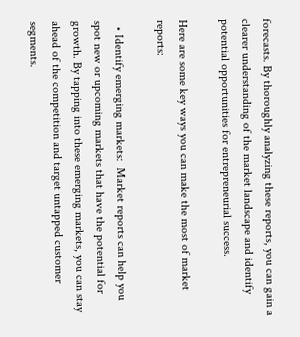forecasts. By thoroughly analyzing these reports, you can gain a clearer understanding of the market landscape and identify potential opportunities for entrepreneurial success.

Here are some key ways you can make the most of market reports:

  • Identify emerging markets:  Market reports can help you spot new or upcoming markets that have the potential for growth. By tapping into these emerging markets, you can stay ahead of the competition and target untapped customer segments.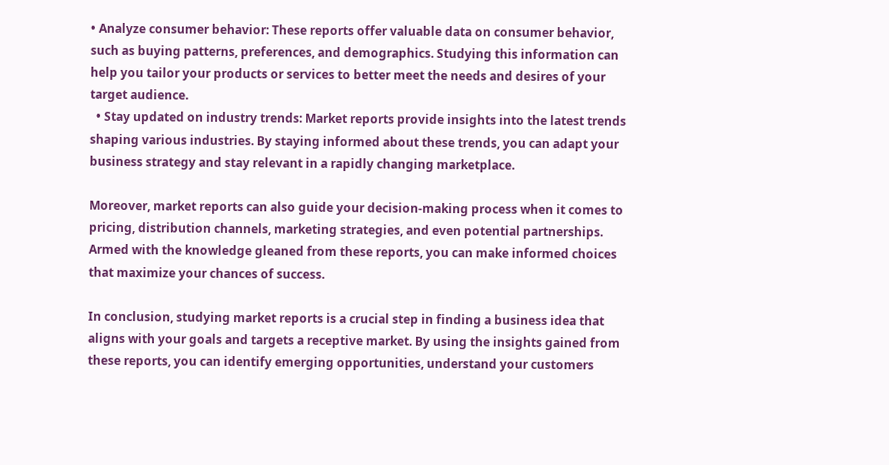• Analyze consumer behavior: These reports offer valuable data on consumer behavior, such as buying patterns, preferences, and demographics. Studying this information can help you tailor your products or services to better meet the needs and desires of your target audience.
  • Stay updated on industry trends: Market reports provide insights into the latest trends shaping various industries. By staying informed about these trends, you can adapt your business strategy and stay relevant in a rapidly changing marketplace.

Moreover, market reports can also guide your decision-making process when it comes to pricing, distribution channels, marketing strategies, and even potential partnerships. Armed with the knowledge gleaned from these reports, you can make informed choices that maximize your chances of success.

In conclusion, studying market reports is a crucial step in finding a business idea that aligns with your goals and targets a receptive market. By using the insights gained from these reports, you can identify emerging opportunities, understand your customers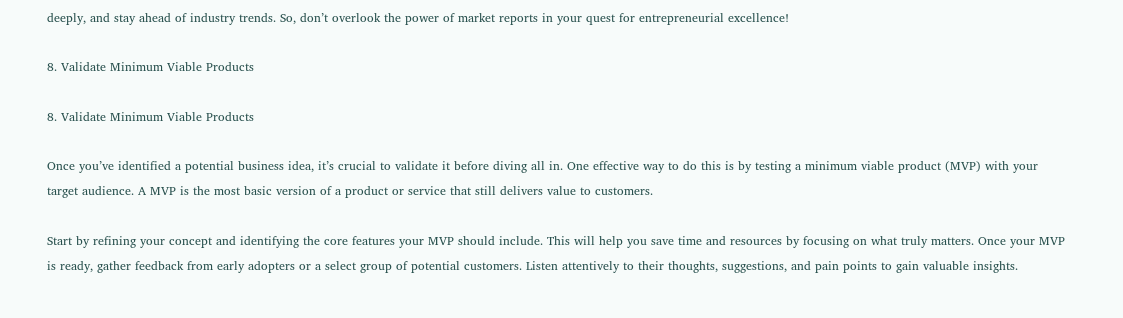deeply, and stay ahead of industry trends. So, don’t overlook the power of market reports in your quest for entrepreneurial excellence!

8. Validate Minimum Viable Products

8. Validate Minimum Viable Products

Once you’ve identified a potential business idea, it’s crucial to validate it before diving all in. One effective way to do this is by testing a minimum viable product (MVP) with your target audience. A MVP is the most basic version of a product or service that still delivers value to customers.

Start by refining your concept and identifying the core features your MVP should include. This will help you save time and resources by focusing on what truly matters. Once your MVP is ready, gather feedback from early adopters or a select group of potential customers. Listen attentively to their thoughts, suggestions, and pain points to gain valuable insights.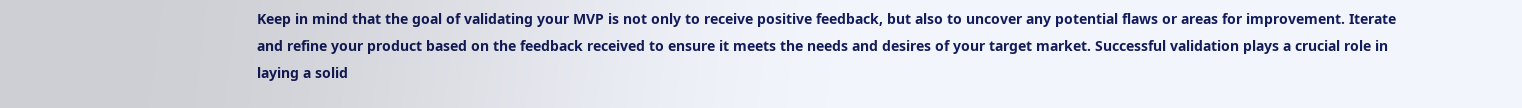Keep in mind that the goal of validating your MVP is not only to receive positive feedback, but also to uncover any potential flaws or areas for improvement. Iterate and refine your product based on the feedback received to ensure it meets the needs and desires of your target market. Successful validation plays a crucial role in laying a solid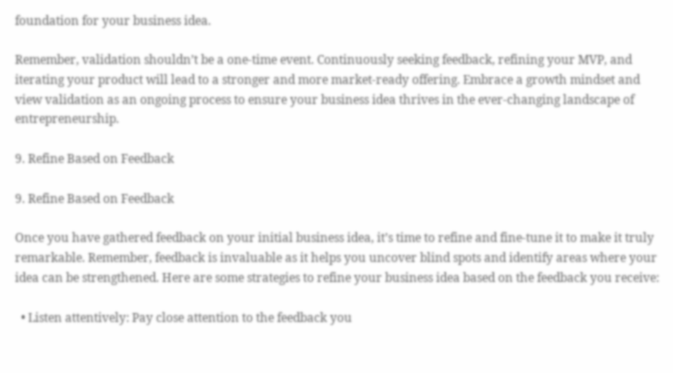foundation for your business idea.

Remember, validation shouldn’t be a one-time event. Continuously seeking feedback, refining your MVP, and iterating your product will lead to a stronger and more market-ready offering. Embrace a growth mindset and view validation as an ongoing process to ensure your business idea thrives in the ever-changing landscape of entrepreneurship.

9. Refine Based on Feedback

9. Refine Based on Feedback

Once you have gathered feedback on your initial business idea, it’s time to refine and fine-tune it to make it truly remarkable. Remember, feedback is invaluable as it helps you uncover blind spots and identify areas where your idea can be strengthened. Here are some strategies to refine your business idea based on the feedback you receive:

  • Listen attentively: Pay close attention to the feedback you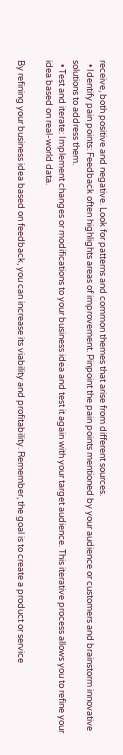receive, both positive and negative. Look for patterns and common themes that arise from different sources.
  • Identify pain points: Feedback often highlights areas of improvement. Pinpoint the pain points mentioned by your audience or customers and brainstorm innovative solutions to address them.
  • Test and iterate: Implement changes or modifications to your business idea and test it again with your target audience. This iterative process allows you to refine your idea based on real-world data.

By refining your business idea based on feedback, you can increase its viability and profitability. Remember, the goal is to create a product or service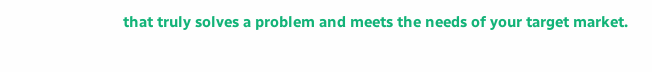that truly solves a problem and meets the needs of your target market.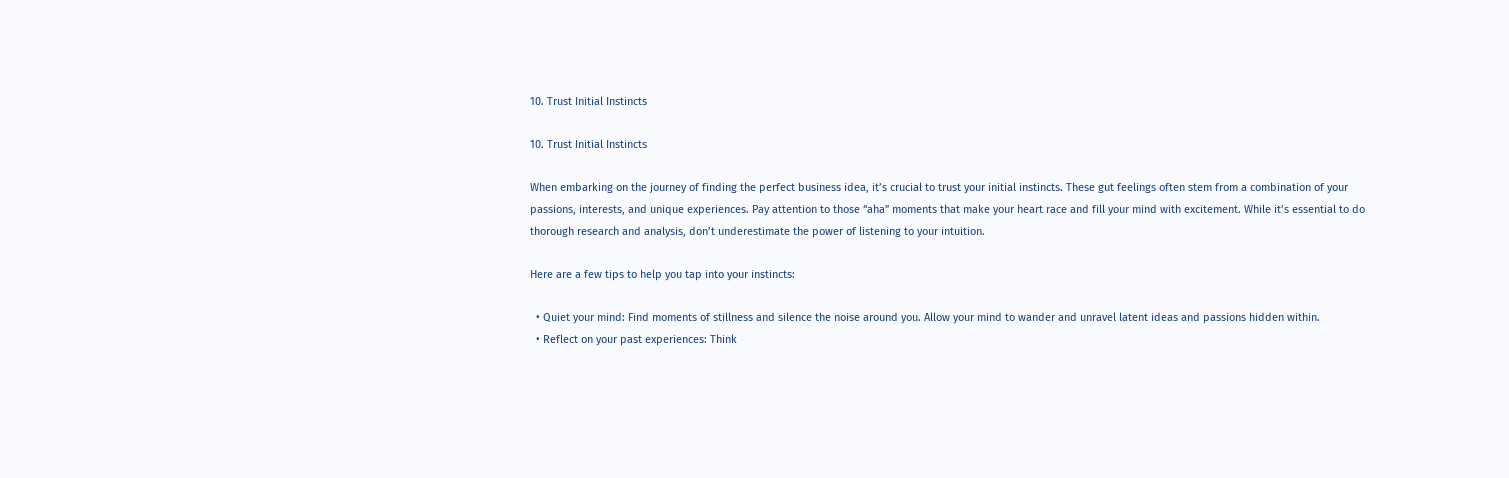10. Trust Initial Instincts

10. Trust Initial Instincts

When embarking on the journey of finding the perfect business idea, it’s crucial to trust your initial instincts. These gut feelings often stem from a combination of your passions, interests, and unique experiences. Pay attention to those “aha” moments that make your heart race and fill your mind with excitement. While it’s essential to do thorough research and analysis, don’t underestimate the power of listening to your intuition.

Here are a few tips to help you tap into your instincts:

  • Quiet your mind: Find moments of stillness and silence the noise around you. Allow your mind to wander and unravel latent ideas and passions hidden within.
  • Reflect on your past experiences: Think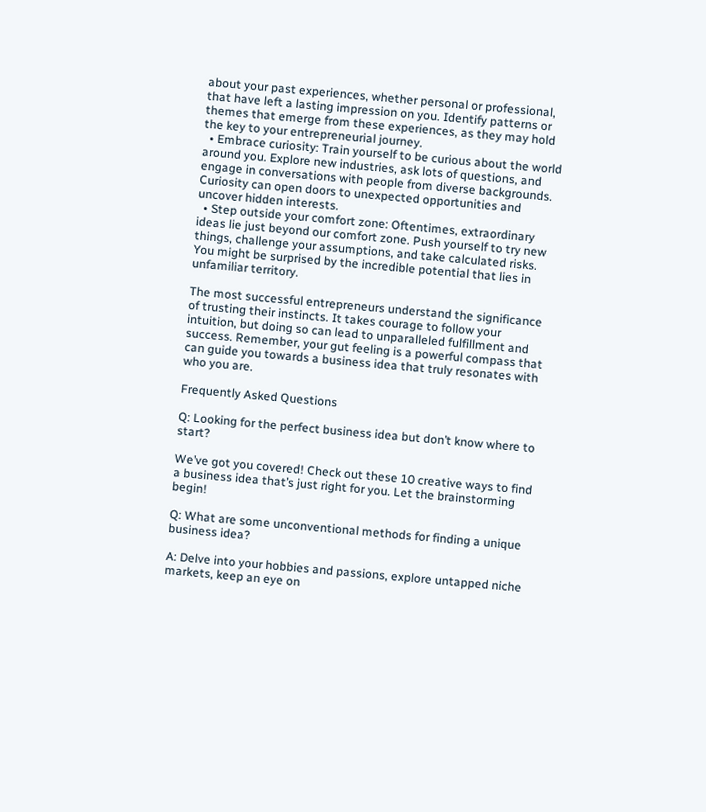about your past experiences, whether personal or professional, that have left a lasting impression on you. Identify patterns or themes that emerge from these experiences, as they may hold the key to your entrepreneurial journey.
  • Embrace curiosity: Train yourself to be curious about the world around you. Explore new industries, ask lots of questions, and engage in conversations with people from diverse backgrounds. Curiosity can open doors to unexpected opportunities and uncover hidden interests.
  • Step outside your comfort zone: Oftentimes, extraordinary ideas lie just beyond our comfort zone. Push yourself to try new things, challenge your assumptions, and take calculated risks. You might be surprised by the incredible potential that lies in unfamiliar territory.

The most successful entrepreneurs understand the significance of trusting their instincts. It takes courage to follow your intuition, but doing so can lead to unparalleled fulfillment and success. Remember, your gut feeling is a powerful compass that can guide you towards a business idea that truly resonates with who you are.

Frequently Asked Questions

Q: Looking for the perfect business idea but don’t know where to start?

We’ve got you covered! Check out these 10 creative ways to find a business idea that’s just right for you. Let the brainstorming begin!

Q: What are some unconventional methods for finding a unique business idea?

A: Delve into your hobbies and passions, explore untapped niche markets, keep an eye on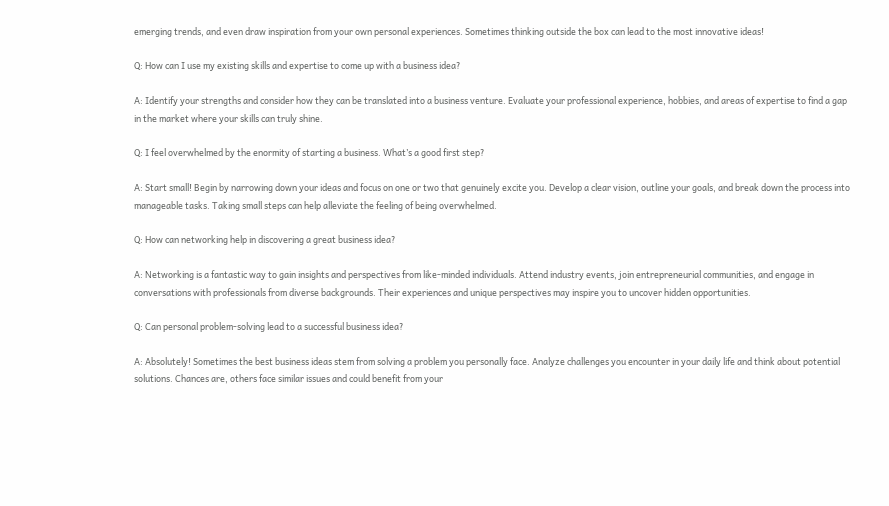emerging trends, and even draw inspiration from your own personal experiences. Sometimes thinking outside the box can lead to the most innovative ideas!

Q: How can I use my existing skills and expertise to come up with a business idea?

A: Identify your strengths and consider how they can be translated into a business venture. Evaluate your professional experience, hobbies, and areas of expertise to find a gap in the market where your skills can truly shine.

Q: I feel overwhelmed by the enormity of starting a business. What’s a good first step?

A: Start small! Begin by narrowing down your ideas and focus on one or two that genuinely excite you. Develop a clear vision, outline your goals, and break down the process into manageable tasks. Taking small steps can help alleviate the feeling of being overwhelmed.

Q: How can networking help in discovering a great business idea?

A: Networking is a fantastic way to gain insights and perspectives from like-minded individuals. Attend industry events, join entrepreneurial communities, and engage in conversations with professionals from diverse backgrounds. Their experiences and unique perspectives may inspire you to uncover hidden opportunities.

Q: Can personal problem-solving lead to a successful business idea?

A: Absolutely! Sometimes the best business ideas stem from solving a problem you personally face. Analyze challenges you encounter in your daily life and think about potential solutions. Chances are, others face similar issues and could benefit from your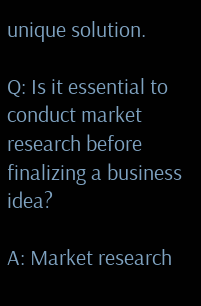unique solution.

Q: Is it essential to conduct market research before finalizing a business idea?

A: Market research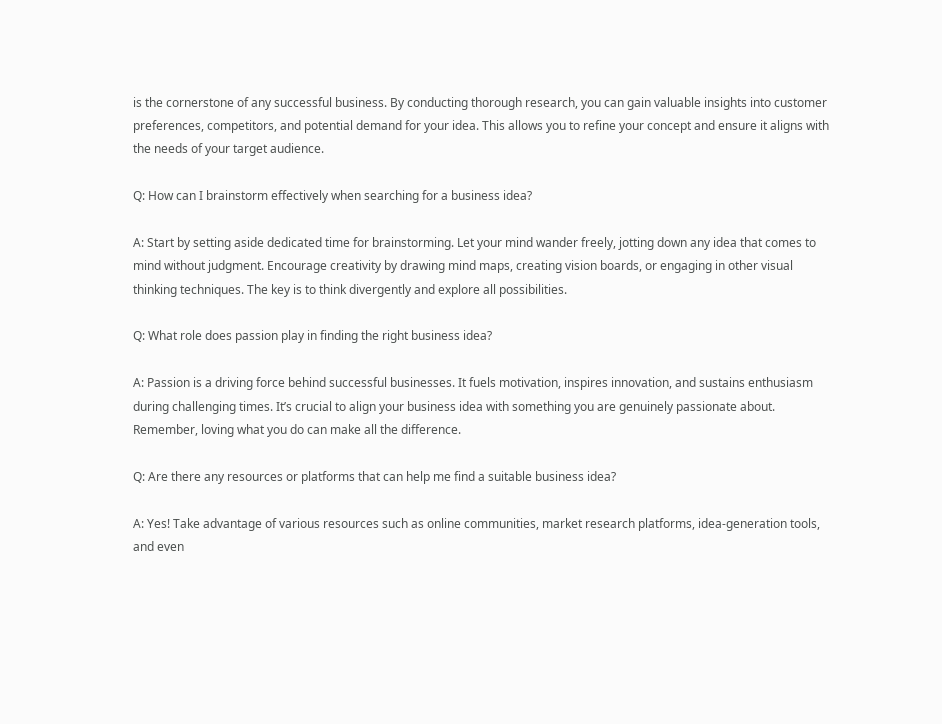is the cornerstone of any successful business. By conducting thorough research, you can gain valuable insights into customer preferences, competitors, and potential demand for your idea. This allows you to refine your concept and ensure it aligns with the needs of your target audience.

Q: How can I brainstorm effectively when searching for a business idea?

A: Start by setting aside dedicated time for brainstorming. Let your mind wander freely, jotting down any idea that comes to mind without judgment. Encourage creativity by drawing mind maps, creating vision boards, or engaging in other visual thinking techniques. The key is to think divergently and explore all possibilities.

Q: What role does passion play in finding the right business idea?

A: Passion is a driving force behind successful businesses. It fuels motivation, inspires innovation, and sustains enthusiasm during challenging times. It’s crucial to align your business idea with something you are genuinely passionate about. Remember, loving what you do can make all the difference.

Q: Are there any resources or platforms that can help me find a suitable business idea?

A: Yes! Take advantage of various resources such as online communities, market research platforms, idea-generation tools, and even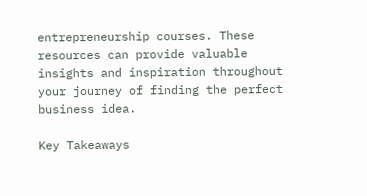entrepreneurship courses. These resources can provide valuable insights and inspiration throughout your journey of finding the perfect business idea.

Key Takeaways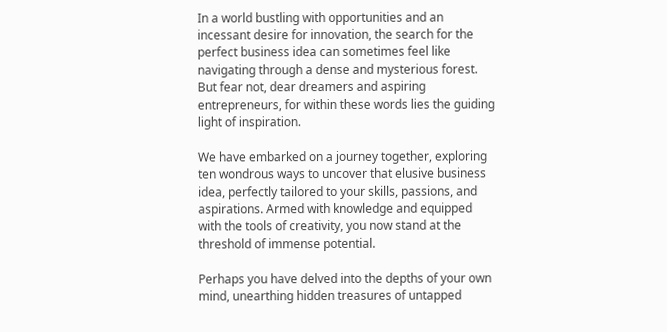In a world bustling with opportunities and an incessant desire for innovation, the search for the perfect business idea can sometimes feel like navigating through a dense and mysterious forest. But fear not, dear dreamers and aspiring entrepreneurs, for within these words lies the guiding light of inspiration.

We have embarked on a journey together, exploring ten wondrous ways to uncover that elusive business idea, perfectly tailored to your skills, passions, and aspirations. Armed with knowledge and equipped with the tools of creativity, you now stand at the threshold of immense potential.

Perhaps you have delved into the depths of your own mind, unearthing hidden treasures of untapped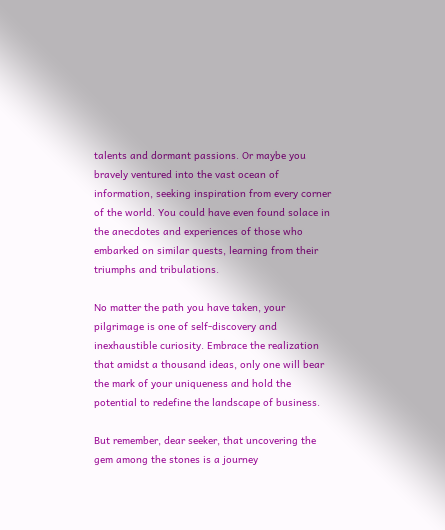talents and dormant passions. Or maybe you bravely ventured into the vast ocean of information, seeking inspiration from every corner of the world. You could have even found solace in the anecdotes and experiences of those who embarked on similar quests, learning from their triumphs and tribulations.

No matter the path you have taken, your pilgrimage is one of self-discovery and inexhaustible curiosity. Embrace the realization that amidst a thousand ideas, only one will bear the mark of your uniqueness and hold the potential to redefine the landscape of business.

But remember, dear seeker, that uncovering the gem among the stones is a journey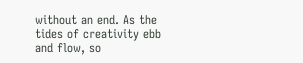without an end. As the tides of creativity ebb and flow, so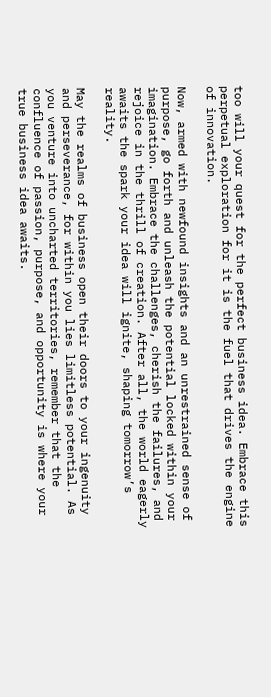too will your quest for the perfect business idea. Embrace this perpetual exploration for it is the fuel that drives the engine of innovation.

Now, armed with newfound insights and an unrestrained sense of purpose, go forth and unleash the potential locked within your imagination. Embrace the challenges, cherish the failures, and rejoice in the thrill of creation. After all, the world eagerly awaits the spark your idea will ignite, shaping tomorrow’s reality.

May the realms of business open their doors to your ingenuity and perseverance, for within you lies limitless potential. As you venture into uncharted territories, remember that the confluence of passion, purpose, and opportunity is where your true business idea awaits.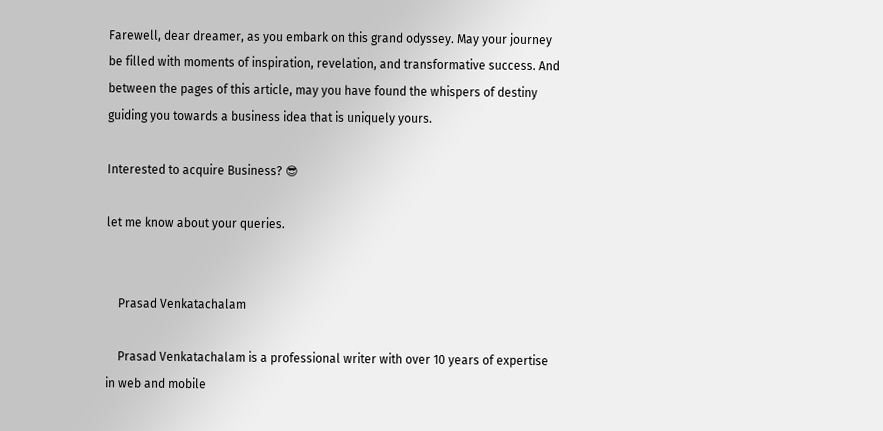Farewell, dear dreamer, as you embark on this grand odyssey. May your journey be filled with moments of inspiration, revelation, and transformative success. And between the pages of this article, may you have found the whispers of destiny guiding you towards a business idea that is uniquely yours.

Interested to acquire Business? 😎

let me know about your queries.


    Prasad Venkatachalam

    Prasad Venkatachalam is a professional writer with over 10 years of expertise in web and mobile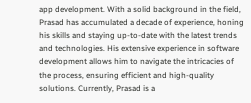app development. With a solid background in the field, Prasad has accumulated a decade of experience, honing his skills and staying up-to-date with the latest trends and technologies. His extensive experience in software development allows him to navigate the intricacies of the process, ensuring efficient and high-quality solutions. Currently, Prasad is a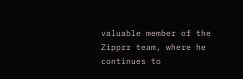valuable member of the Zipprr team, where he continues to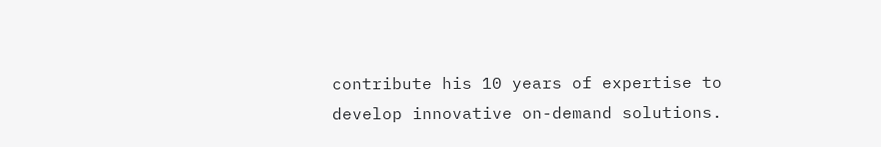contribute his 10 years of expertise to develop innovative on-demand solutions.